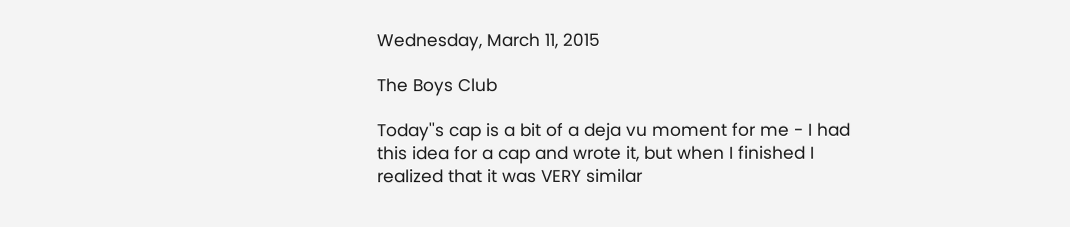Wednesday, March 11, 2015

The Boys Club

Today''s cap is a bit of a deja vu moment for me - I had this idea for a cap and wrote it, but when I finished I realized that it was VERY similar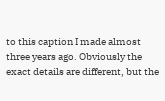to this caption I made almost three years ago. Obviously the exact details are different, but the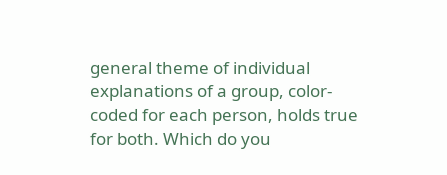general theme of individual explanations of a group, color-coded for each person, holds true for both. Which do you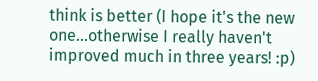think is better (I hope it's the new one...otherwise I really haven't improved much in three years! :p)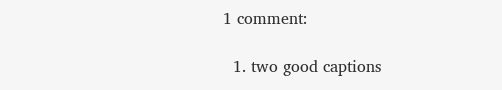1 comment:

  1. two good captions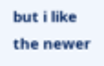but i like the newer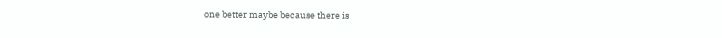one better maybe because there is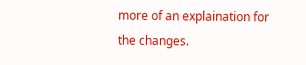more of an explaination for the changes.